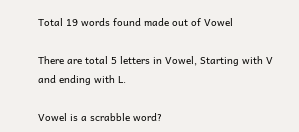Total 19 words found made out of Vowel

There are total 5 letters in Vowel, Starting with V and ending with L.

Vowel is a scrabble word?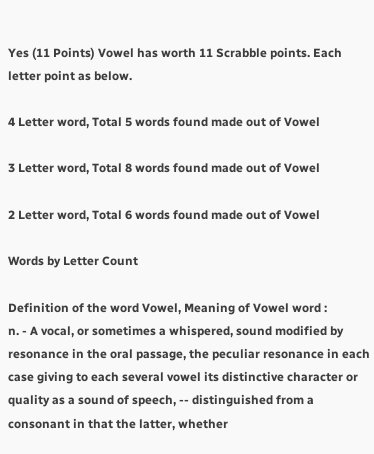Yes (11 Points) Vowel has worth 11 Scrabble points. Each letter point as below.

4 Letter word, Total 5 words found made out of Vowel

3 Letter word, Total 8 words found made out of Vowel

2 Letter word, Total 6 words found made out of Vowel

Words by Letter Count

Definition of the word Vowel, Meaning of Vowel word :
n. - A vocal, or sometimes a whispered, sound modified by resonance in the oral passage, the peculiar resonance in each case giving to each several vowel its distinctive character or quality as a sound of speech, -- distinguished from a consonant in that the latter, whether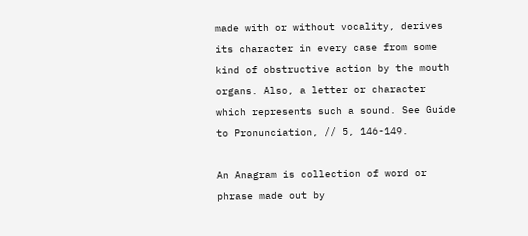made with or without vocality, derives its character in every case from some kind of obstructive action by the mouth organs. Also, a letter or character which represents such a sound. See Guide to Pronunciation, // 5, 146-149.

An Anagram is collection of word or phrase made out by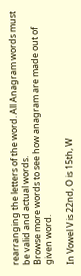rearranging the letters of the word. All Anagram words must be valid and actual words.
Browse more words to see how anagram are made out of given word.

In Vowel V is 22nd, O is 15th, W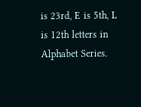is 23rd, E is 5th, L is 12th letters in Alphabet Series.